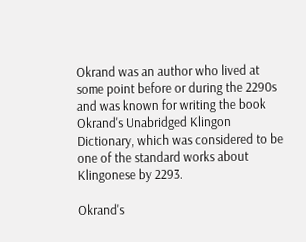Okrand was an author who lived at some point before or during the 2290s and was known for writing the book Okrand's Unabridged Klingon Dictionary, which was considered to be one of the standard works about Klingonese by 2293.

Okrand's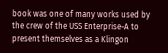book was one of many works used by the crew of the USS Enterprise-A to present themselves as a Klingon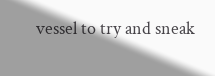vessel to try and sneak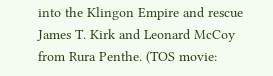into the Klingon Empire and rescue James T. Kirk and Leonard McCoy from Rura Penthe. (TOS movie: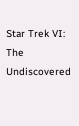Star Trek VI: The Undiscovered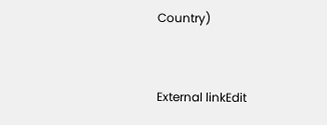Country)


External linkEdit